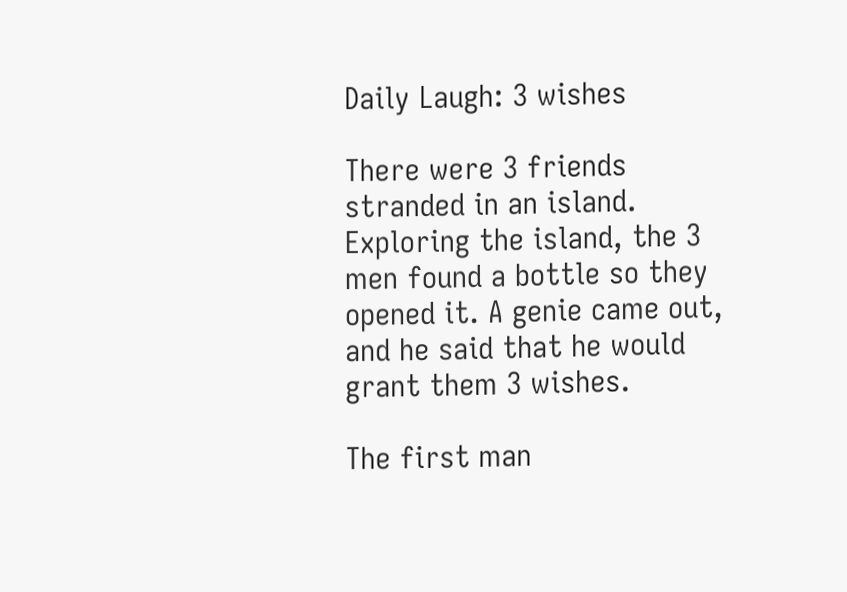Daily Laugh: 3 wishes

There were 3 friends stranded in an island. Exploring the island, the 3 men found a bottle so they opened it. A genie came out, and he said that he would grant them 3 wishes.

The first man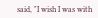said, "I wish I was with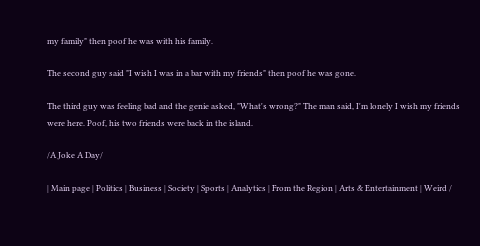my family" then poof he was with his family.

The second guy said "I wish I was in a bar with my friends" then poof he was gone.

The third guy was feeling bad and the genie asked, "What's wrong?" The man said, I'm lonely I wish my friends were here. Poof, his two friends were back in the island.

/A Joke A Day/

| Main page | Politics | Business | Society | Sports | Analytics | From the Region | Arts & Entertainment | Weird /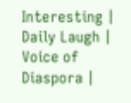Interesting | Daily Laugh | Voice of Diaspora |